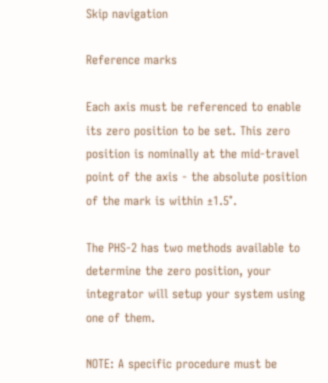Skip navigation

Reference marks

Each axis must be referenced to enable its zero position to be set. This zero position is nominally at the mid-travel point of the axis - the absolute position of the mark is within ±1.5°.

The PHS-2 has two methods available to determine the zero position, your integrator will setup your system using one of them.

NOTE: A specific procedure must be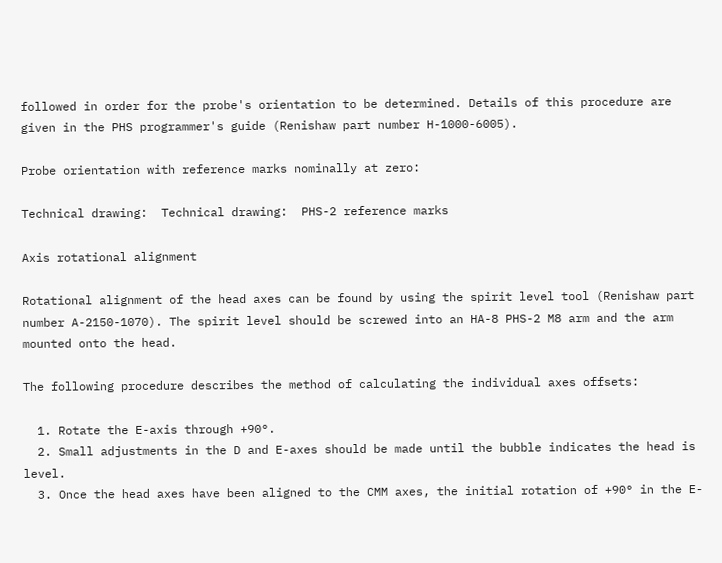followed in order for the probe's orientation to be determined. Details of this procedure are given in the PHS programmer's guide (Renishaw part number H-1000-6005).

Probe orientation with reference marks nominally at zero:

Technical drawing:  Technical drawing:  PHS-2 reference marks

Axis rotational alignment

Rotational alignment of the head axes can be found by using the spirit level tool (Renishaw part number A-2150-1070). The spirit level should be screwed into an HA-8 PHS-2 M8 arm and the arm mounted onto the head.

The following procedure describes the method of calculating the individual axes offsets:

  1. Rotate the E-axis through +90°.
  2. Small adjustments in the D and E-axes should be made until the bubble indicates the head is level.
  3. Once the head axes have been aligned to the CMM axes, the initial rotation of +90° in the E-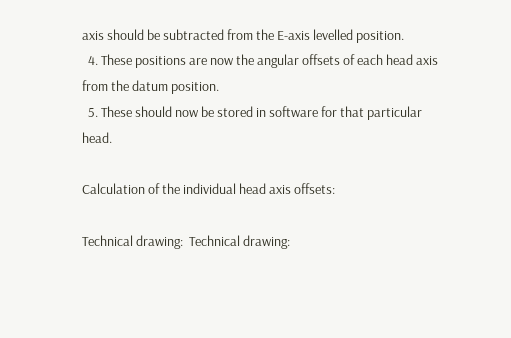axis should be subtracted from the E-axis levelled position.
  4. These positions are now the angular offsets of each head axis from the datum position.
  5. These should now be stored in software for that particular head.

Calculation of the individual head axis offsets:

Technical drawing:  Technical drawing: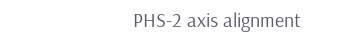PHS-2 axis alignment